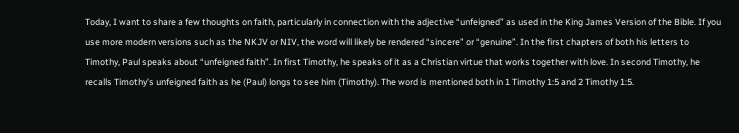Today, I want to share a few thoughts on faith, particularly in connection with the adjective “unfeigned” as used in the King James Version of the Bible. If you use more modern versions such as the NKJV or NIV, the word will likely be rendered “sincere” or “genuine”. In the first chapters of both his letters to Timothy, Paul speaks about “unfeigned faith”. In first Timothy, he speaks of it as a Christian virtue that works together with love. In second Timothy, he recalls Timothy’s unfeigned faith as he (Paul) longs to see him (Timothy). The word is mentioned both in 1 Timothy 1:5 and 2 Timothy 1:5.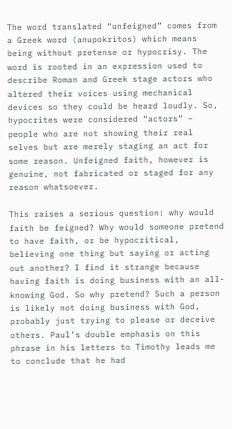The word translated “unfeigned” comes from a Greek word (anupokritos) which means being without pretense or hypocrisy. The word is rooted in an expression used to describe Roman and Greek stage actors who altered their voices using mechanical devices so they could be heard loudly. So, hypocrites were considered “actors” – people who are not showing their real selves but are merely staging an act for some reason. Unfeigned faith, however is genuine, not fabricated or staged for any reason whatsoever.

This raises a serious question: why would faith be feigned? Why would someone pretend to have faith, or be hypocritical, believing one thing but saying or acting out another? I find it strange because having faith is doing business with an all-knowing God. So why pretend? Such a person is likely not doing business with God, probably just trying to please or deceive others. Paul’s double emphasis on this phrase in his letters to Timothy leads me to conclude that he had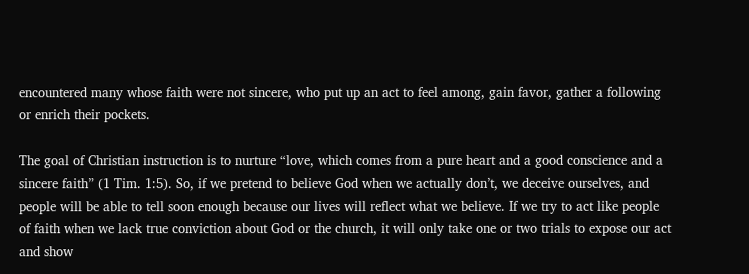encountered many whose faith were not sincere, who put up an act to feel among, gain favor, gather a following or enrich their pockets.

The goal of Christian instruction is to nurture “love, which comes from a pure heart and a good conscience and a sincere faith” (1 Tim. 1:5). So, if we pretend to believe God when we actually don’t, we deceive ourselves, and people will be able to tell soon enough because our lives will reflect what we believe. If we try to act like people of faith when we lack true conviction about God or the church, it will only take one or two trials to expose our act and show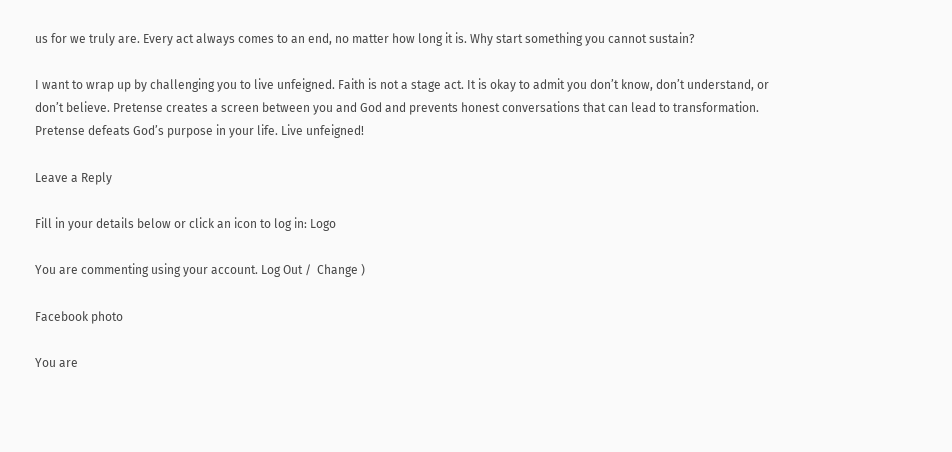us for we truly are. Every act always comes to an end, no matter how long it is. Why start something you cannot sustain?

I want to wrap up by challenging you to live unfeigned. Faith is not a stage act. It is okay to admit you don’t know, don’t understand, or don’t believe. Pretense creates a screen between you and God and prevents honest conversations that can lead to transformation. Pretense defeats God’s purpose in your life. Live unfeigned!

Leave a Reply

Fill in your details below or click an icon to log in: Logo

You are commenting using your account. Log Out /  Change )

Facebook photo

You are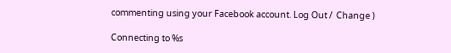commenting using your Facebook account. Log Out /  Change )

Connecting to %s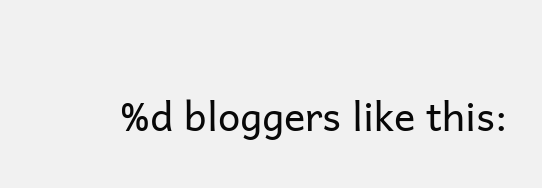%d bloggers like this: